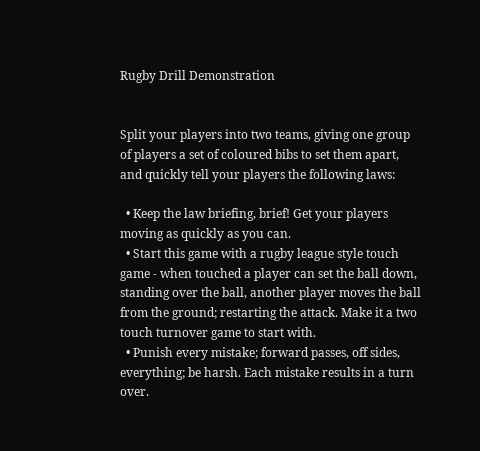Rugby Drill Demonstration


Split your players into two teams, giving one group of players a set of coloured bibs to set them apart, and quickly tell your players the following laws:

  • Keep the law briefing, brief! Get your players moving as quickly as you can.
  • Start this game with a rugby league style touch game - when touched a player can set the ball down, standing over the ball, another player moves the ball from the ground; restarting the attack. Make it a two touch turnover game to start with.
  • Punish every mistake; forward passes, off sides, everything; be harsh. Each mistake results in a turn over.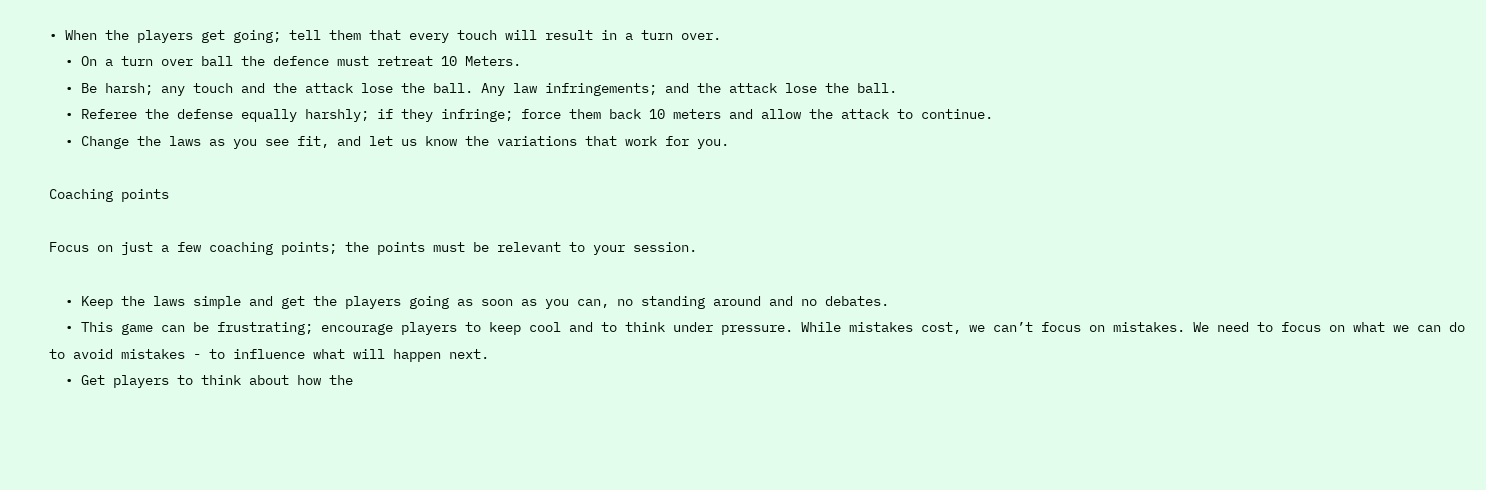• When the players get going; tell them that every touch will result in a turn over.
  • On a turn over ball the defence must retreat 10 Meters.
  • Be harsh; any touch and the attack lose the ball. Any law infringements; and the attack lose the ball.
  • Referee the defense equally harshly; if they infringe; force them back 10 meters and allow the attack to continue.
  • Change the laws as you see fit, and let us know the variations that work for you.

Coaching points

Focus on just a few coaching points; the points must be relevant to your session.

  • Keep the laws simple and get the players going as soon as you can, no standing around and no debates.
  • This game can be frustrating; encourage players to keep cool and to think under pressure. While mistakes cost, we can’t focus on mistakes. We need to focus on what we can do to avoid mistakes - to influence what will happen next.
  • Get players to think about how the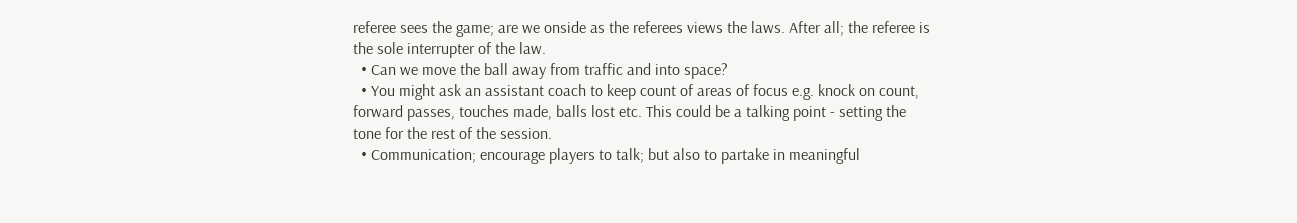referee sees the game; are we onside as the referees views the laws. After all; the referee is the sole interrupter of the law.
  • Can we move the ball away from traffic and into space?
  • You might ask an assistant coach to keep count of areas of focus e.g. knock on count, forward passes, touches made, balls lost etc. This could be a talking point - setting the tone for the rest of the session.
  • Communication; encourage players to talk; but also to partake in meaningful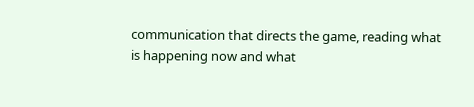communication that directs the game, reading what is happening now and what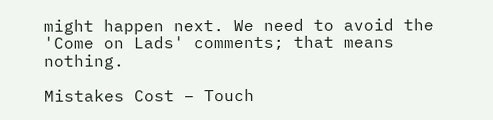might happen next. We need to avoid the 'Come on Lads' comments; that means nothing.

Mistakes Cost – Touch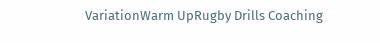VariationWarm UpRugby Drills Coaching